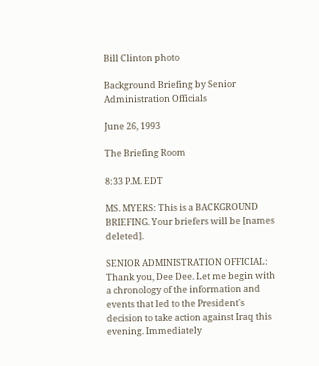Bill Clinton photo

Background Briefing by Senior Administration Officials

June 26, 1993

The Briefing Room

8:33 P.M. EDT

MS. MYERS: This is a BACKGROUND BRIEFING. Your briefers will be [names deleted].

SENIOR ADMINISTRATION OFFICIAL: Thank you, Dee Dee. Let me begin with a chronology of the information and events that led to the President's decision to take action against Iraq this evening. Immediately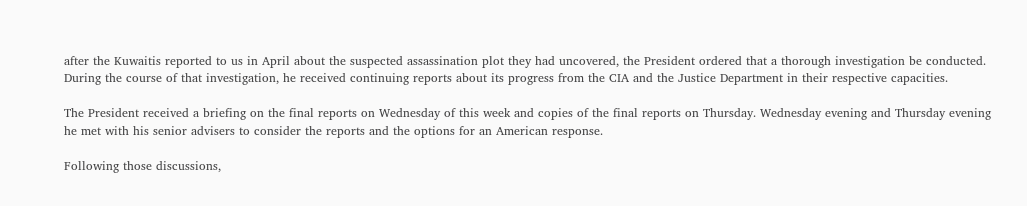after the Kuwaitis reported to us in April about the suspected assassination plot they had uncovered, the President ordered that a thorough investigation be conducted. During the course of that investigation, he received continuing reports about its progress from the CIA and the Justice Department in their respective capacities.

The President received a briefing on the final reports on Wednesday of this week and copies of the final reports on Thursday. Wednesday evening and Thursday evening he met with his senior advisers to consider the reports and the options for an American response.

Following those discussions,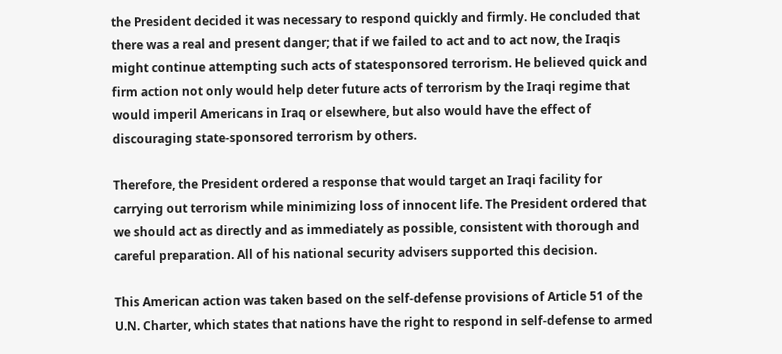the President decided it was necessary to respond quickly and firmly. He concluded that there was a real and present danger; that if we failed to act and to act now, the Iraqis might continue attempting such acts of statesponsored terrorism. He believed quick and firm action not only would help deter future acts of terrorism by the Iraqi regime that would imperil Americans in Iraq or elsewhere, but also would have the effect of discouraging state-sponsored terrorism by others.

Therefore, the President ordered a response that would target an Iraqi facility for carrying out terrorism while minimizing loss of innocent life. The President ordered that we should act as directly and as immediately as possible, consistent with thorough and careful preparation. All of his national security advisers supported this decision.

This American action was taken based on the self-defense provisions of Article 51 of the U.N. Charter, which states that nations have the right to respond in self-defense to armed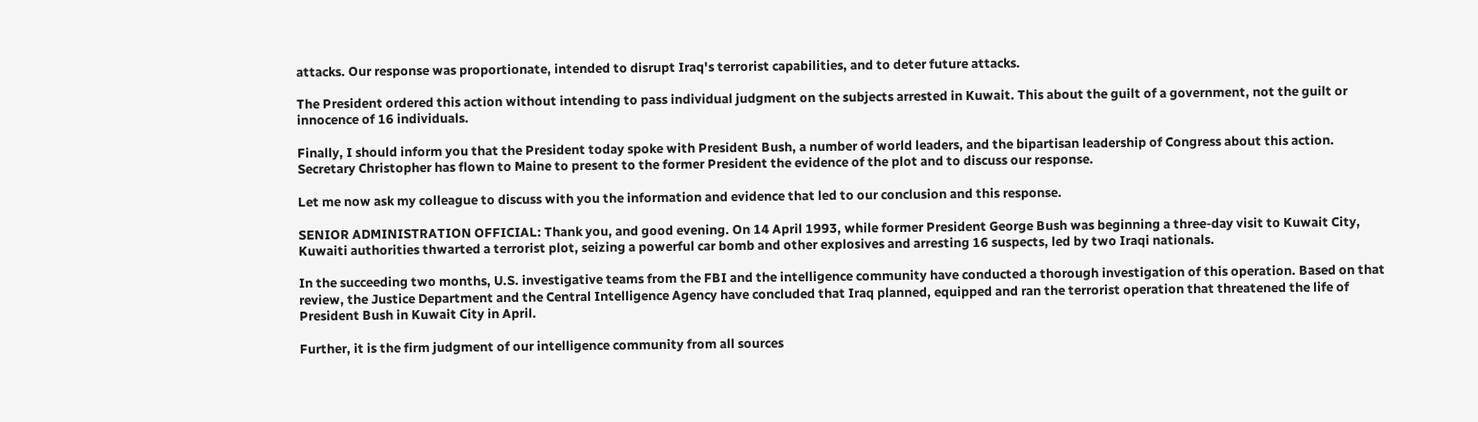attacks. Our response was proportionate, intended to disrupt Iraq's terrorist capabilities, and to deter future attacks.

The President ordered this action without intending to pass individual judgment on the subjects arrested in Kuwait. This about the guilt of a government, not the guilt or innocence of 16 individuals.

Finally, I should inform you that the President today spoke with President Bush, a number of world leaders, and the bipartisan leadership of Congress about this action. Secretary Christopher has flown to Maine to present to the former President the evidence of the plot and to discuss our response.

Let me now ask my colleague to discuss with you the information and evidence that led to our conclusion and this response.

SENIOR ADMINISTRATION OFFICIAL: Thank you, and good evening. On 14 April 1993, while former President George Bush was beginning a three-day visit to Kuwait City, Kuwaiti authorities thwarted a terrorist plot, seizing a powerful car bomb and other explosives and arresting 16 suspects, led by two Iraqi nationals.

In the succeeding two months, U.S. investigative teams from the FBI and the intelligence community have conducted a thorough investigation of this operation. Based on that review, the Justice Department and the Central Intelligence Agency have concluded that Iraq planned, equipped and ran the terrorist operation that threatened the life of President Bush in Kuwait City in April.

Further, it is the firm judgment of our intelligence community from all sources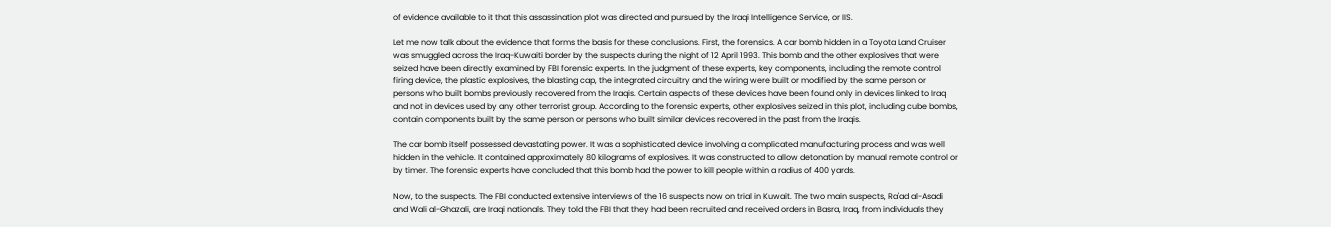of evidence available to it that this assassination plot was directed and pursued by the Iraqi Intelligence Service, or IIS.

Let me now talk about the evidence that forms the basis for these conclusions. First, the forensics. A car bomb hidden in a Toyota Land Cruiser was smuggled across the Iraq-Kuwaiti border by the suspects during the night of 12 April 1993. This bomb and the other explosives that were seized have been directly examined by FBI forensic experts. In the judgment of these experts, key components, including the remote control firing device, the plastic explosives, the blasting cap, the integrated circuitry and the wiring were built or modified by the same person or persons who built bombs previously recovered from the Iraqis. Certain aspects of these devices have been found only in devices linked to Iraq and not in devices used by any other terrorist group. According to the forensic experts, other explosives seized in this plot, including cube bombs, contain components built by the same person or persons who built similar devices recovered in the past from the Iraqis.

The car bomb itself possessed devastating power. It was a sophisticated device involving a complicated manufacturing process and was well hidden in the vehicle. It contained approximately 80 kilograms of explosives. It was constructed to allow detonation by manual remote control or by timer. The forensic experts have concluded that this bomb had the power to kill people within a radius of 400 yards.

Now, to the suspects. The FBI conducted extensive interviews of the 16 suspects now on trial in Kuwait. The two main suspects, Ra'ad al-Asadi and Wali al-Ghazali, are Iraqi nationals. They told the FBI that they had been recruited and received orders in Basra, Iraq, from individuals they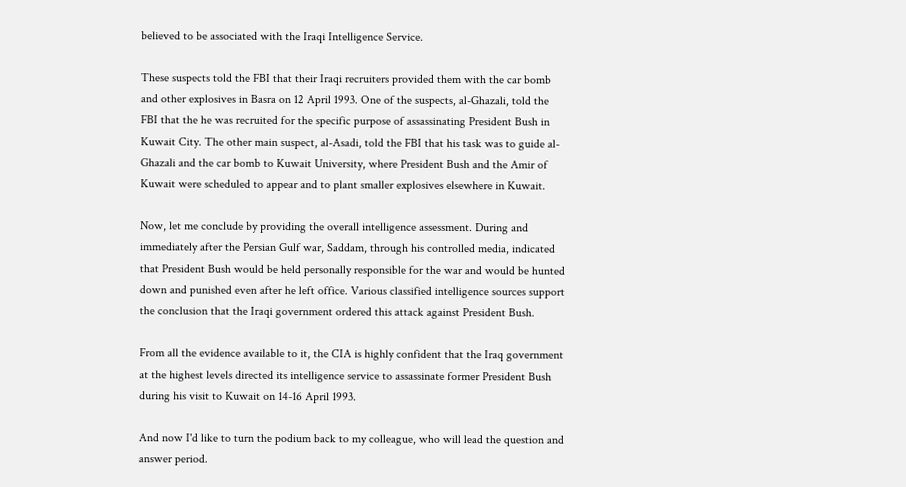believed to be associated with the Iraqi Intelligence Service.

These suspects told the FBI that their Iraqi recruiters provided them with the car bomb and other explosives in Basra on 12 April 1993. One of the suspects, al-Ghazali, told the FBI that the he was recruited for the specific purpose of assassinating President Bush in Kuwait City. The other main suspect, al-Asadi, told the FBI that his task was to guide al-Ghazali and the car bomb to Kuwait University, where President Bush and the Amir of Kuwait were scheduled to appear and to plant smaller explosives elsewhere in Kuwait.

Now, let me conclude by providing the overall intelligence assessment. During and immediately after the Persian Gulf war, Saddam, through his controlled media, indicated that President Bush would be held personally responsible for the war and would be hunted down and punished even after he left office. Various classified intelligence sources support the conclusion that the Iraqi government ordered this attack against President Bush.

From all the evidence available to it, the CIA is highly confident that the Iraq government at the highest levels directed its intelligence service to assassinate former President Bush during his visit to Kuwait on 14-16 April 1993.

And now I'd like to turn the podium back to my colleague, who will lead the question and answer period.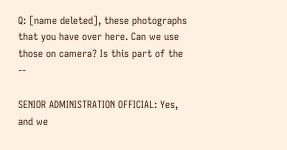Q: [name deleted], these photographs that you have over here. Can we use those on camera? Is this part of the --

SENIOR ADMINISTRATION OFFICIAL: Yes, and we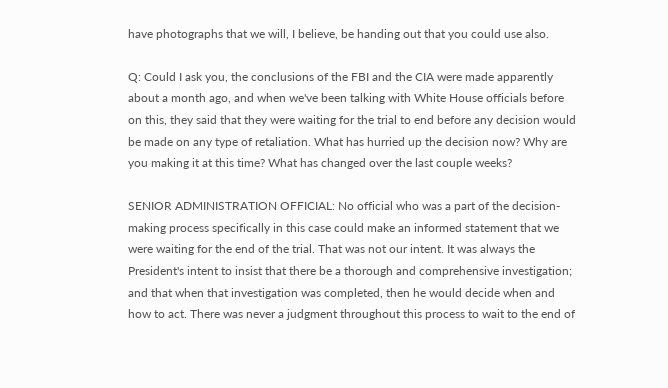have photographs that we will, I believe, be handing out that you could use also.

Q: Could I ask you, the conclusions of the FBI and the CIA were made apparently about a month ago, and when we've been talking with White House officials before on this, they said that they were waiting for the trial to end before any decision would be made on any type of retaliation. What has hurried up the decision now? Why are you making it at this time? What has changed over the last couple weeks?

SENIOR ADMINISTRATION OFFICIAL: No official who was a part of the decision-making process specifically in this case could make an informed statement that we were waiting for the end of the trial. That was not our intent. It was always the President's intent to insist that there be a thorough and comprehensive investigation; and that when that investigation was completed, then he would decide when and how to act. There was never a judgment throughout this process to wait to the end of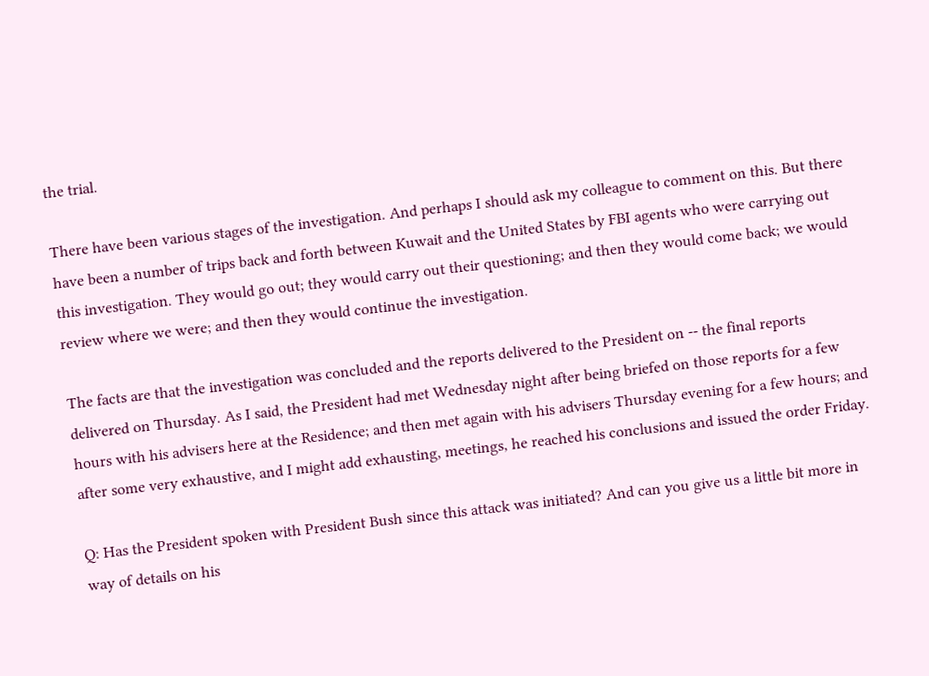the trial.

There have been various stages of the investigation. And perhaps I should ask my colleague to comment on this. But there have been a number of trips back and forth between Kuwait and the United States by FBI agents who were carrying out this investigation. They would go out; they would carry out their questioning; and then they would come back; we would review where we were; and then they would continue the investigation.

The facts are that the investigation was concluded and the reports delivered to the President on -- the final reports delivered on Thursday. As I said, the President had met Wednesday night after being briefed on those reports for a few hours with his advisers here at the Residence; and then met again with his advisers Thursday evening for a few hours; and after some very exhaustive, and I might add exhausting, meetings, he reached his conclusions and issued the order Friday.

Q: Has the President spoken with President Bush since this attack was initiated? And can you give us a little bit more in way of details on his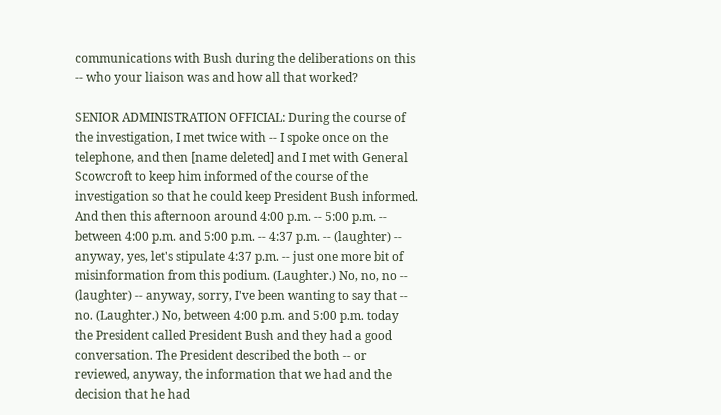communications with Bush during the deliberations on this -- who your liaison was and how all that worked?

SENIOR ADMINISTRATION OFFICIAL: During the course of the investigation, I met twice with -- I spoke once on the telephone, and then [name deleted] and I met with General Scowcroft to keep him informed of the course of the investigation so that he could keep President Bush informed. And then this afternoon around 4:00 p.m. -- 5:00 p.m. -- between 4:00 p.m. and 5:00 p.m. -- 4:37 p.m. -- (laughter) -- anyway, yes, let's stipulate 4:37 p.m. -- just one more bit of misinformation from this podium. (Laughter.) No, no, no -- (laughter) -- anyway, sorry, I've been wanting to say that -- no. (Laughter.) No, between 4:00 p.m. and 5:00 p.m. today the President called President Bush and they had a good conversation. The President described the both -- or reviewed, anyway, the information that we had and the decision that he had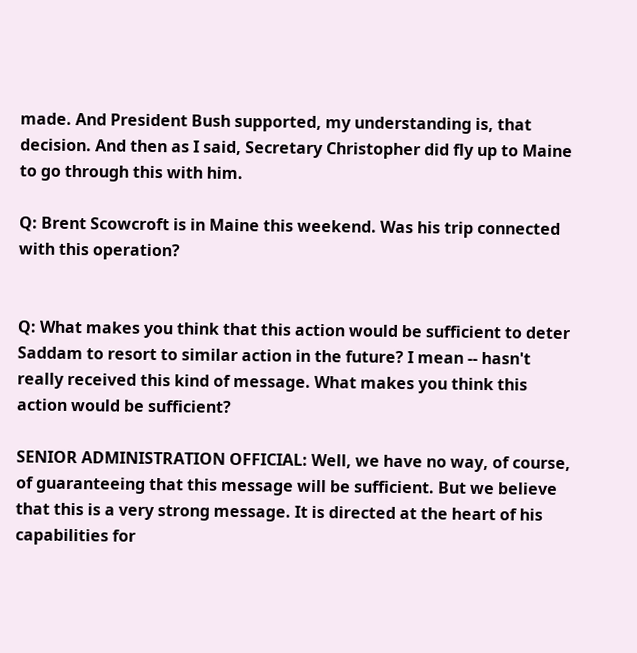made. And President Bush supported, my understanding is, that decision. And then as I said, Secretary Christopher did fly up to Maine to go through this with him.

Q: Brent Scowcroft is in Maine this weekend. Was his trip connected with this operation?


Q: What makes you think that this action would be sufficient to deter Saddam to resort to similar action in the future? I mean -- hasn't really received this kind of message. What makes you think this action would be sufficient?

SENIOR ADMINISTRATION OFFICIAL: Well, we have no way, of course, of guaranteeing that this message will be sufficient. But we believe that this is a very strong message. It is directed at the heart of his capabilities for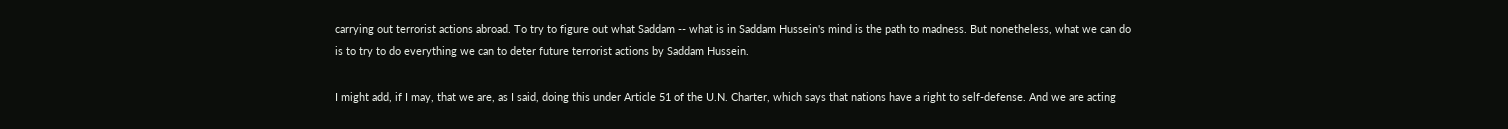carrying out terrorist actions abroad. To try to figure out what Saddam -- what is in Saddam Hussein's mind is the path to madness. But nonetheless, what we can do is to try to do everything we can to deter future terrorist actions by Saddam Hussein.

I might add, if I may, that we are, as I said, doing this under Article 51 of the U.N. Charter, which says that nations have a right to self-defense. And we are acting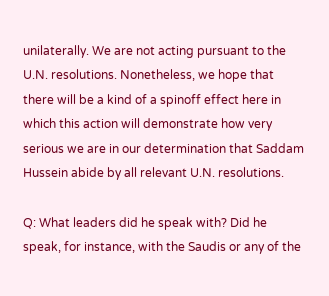unilaterally. We are not acting pursuant to the U.N. resolutions. Nonetheless, we hope that there will be a kind of a spinoff effect here in which this action will demonstrate how very serious we are in our determination that Saddam Hussein abide by all relevant U.N. resolutions.

Q: What leaders did he speak with? Did he speak, for instance, with the Saudis or any of the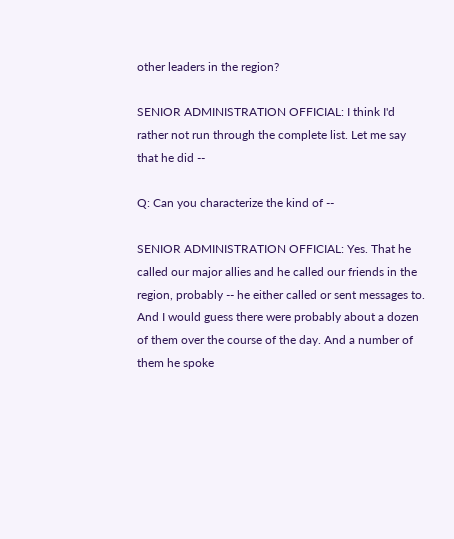other leaders in the region?

SENIOR ADMINISTRATION OFFICIAL: I think I'd rather not run through the complete list. Let me say that he did --

Q: Can you characterize the kind of --

SENIOR ADMINISTRATION OFFICIAL: Yes. That he called our major allies and he called our friends in the region, probably -- he either called or sent messages to. And I would guess there were probably about a dozen of them over the course of the day. And a number of them he spoke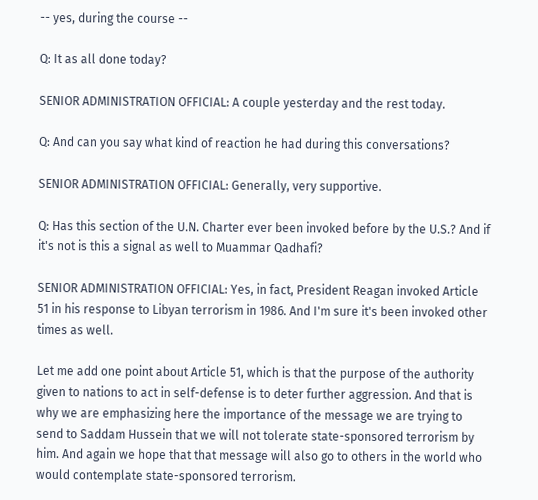-- yes, during the course --

Q: It as all done today?

SENIOR ADMINISTRATION OFFICIAL: A couple yesterday and the rest today.

Q: And can you say what kind of reaction he had during this conversations?

SENIOR ADMINISTRATION OFFICIAL: Generally, very supportive.

Q: Has this section of the U.N. Charter ever been invoked before by the U.S.? And if it's not is this a signal as well to Muammar Qadhafi?

SENIOR ADMINISTRATION OFFICIAL: Yes, in fact, President Reagan invoked Article 51 in his response to Libyan terrorism in 1986. And I'm sure it's been invoked other times as well.

Let me add one point about Article 51, which is that the purpose of the authority given to nations to act in self-defense is to deter further aggression. And that is why we are emphasizing here the importance of the message we are trying to send to Saddam Hussein that we will not tolerate state-sponsored terrorism by him. And again we hope that that message will also go to others in the world who would contemplate state-sponsored terrorism.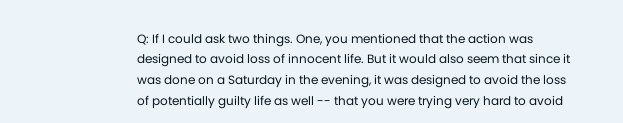Q: If I could ask two things. One, you mentioned that the action was designed to avoid loss of innocent life. But it would also seem that since it was done on a Saturday in the evening, it was designed to avoid the loss of potentially guilty life as well -- that you were trying very hard to avoid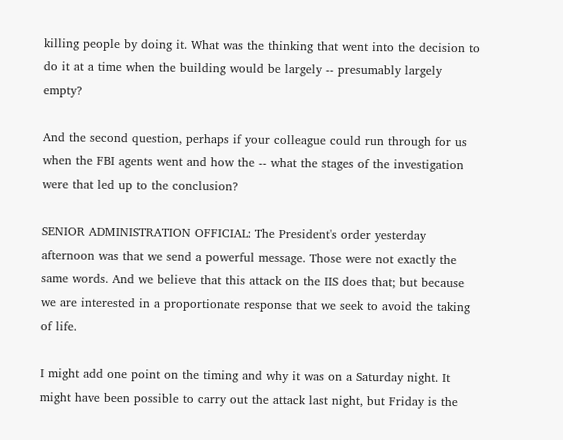killing people by doing it. What was the thinking that went into the decision to do it at a time when the building would be largely -- presumably largely empty?

And the second question, perhaps if your colleague could run through for us when the FBI agents went and how the -- what the stages of the investigation were that led up to the conclusion?

SENIOR ADMINISTRATION OFFICIAL: The President's order yesterday afternoon was that we send a powerful message. Those were not exactly the same words. And we believe that this attack on the IIS does that; but because we are interested in a proportionate response that we seek to avoid the taking of life.

I might add one point on the timing and why it was on a Saturday night. It might have been possible to carry out the attack last night, but Friday is the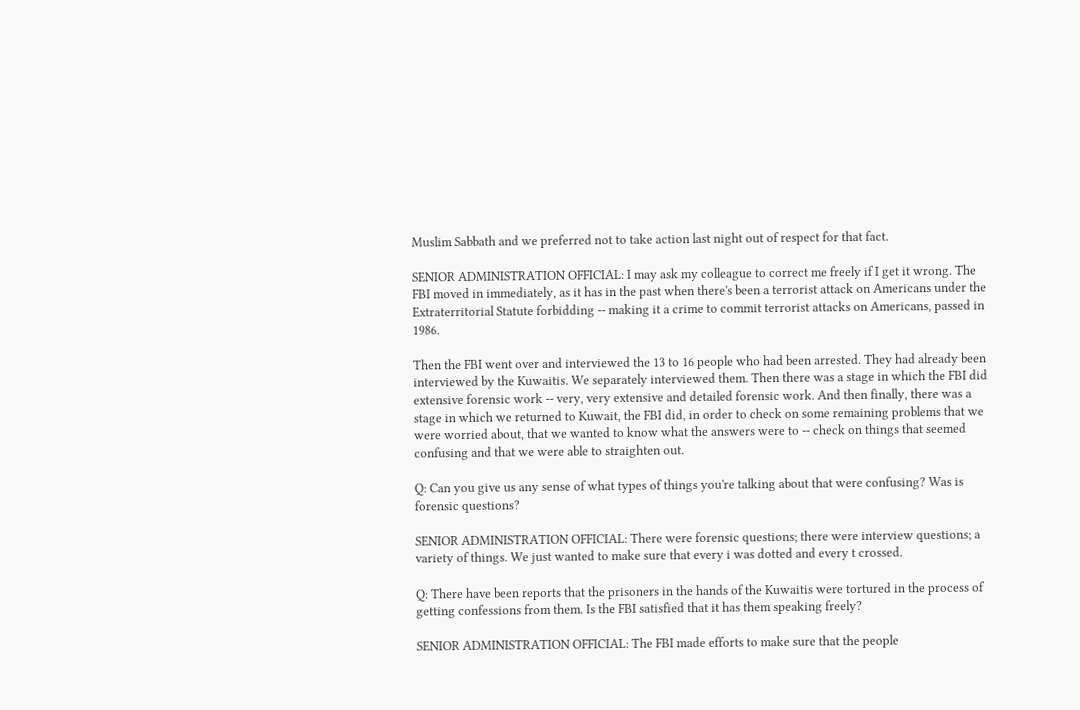Muslim Sabbath and we preferred not to take action last night out of respect for that fact.

SENIOR ADMINISTRATION OFFICIAL: I may ask my colleague to correct me freely if I get it wrong. The FBI moved in immediately, as it has in the past when there's been a terrorist attack on Americans under the Extraterritorial Statute forbidding -- making it a crime to commit terrorist attacks on Americans, passed in 1986.

Then the FBI went over and interviewed the 13 to 16 people who had been arrested. They had already been interviewed by the Kuwaitis. We separately interviewed them. Then there was a stage in which the FBI did extensive forensic work -- very, very extensive and detailed forensic work. And then finally, there was a stage in which we returned to Kuwait, the FBI did, in order to check on some remaining problems that we were worried about, that we wanted to know what the answers were to -- check on things that seemed confusing and that we were able to straighten out.

Q: Can you give us any sense of what types of things you're talking about that were confusing? Was is forensic questions?

SENIOR ADMINISTRATION OFFICIAL: There were forensic questions; there were interview questions; a variety of things. We just wanted to make sure that every i was dotted and every t crossed.

Q: There have been reports that the prisoners in the hands of the Kuwaitis were tortured in the process of getting confessions from them. Is the FBI satisfied that it has them speaking freely?

SENIOR ADMINISTRATION OFFICIAL: The FBI made efforts to make sure that the people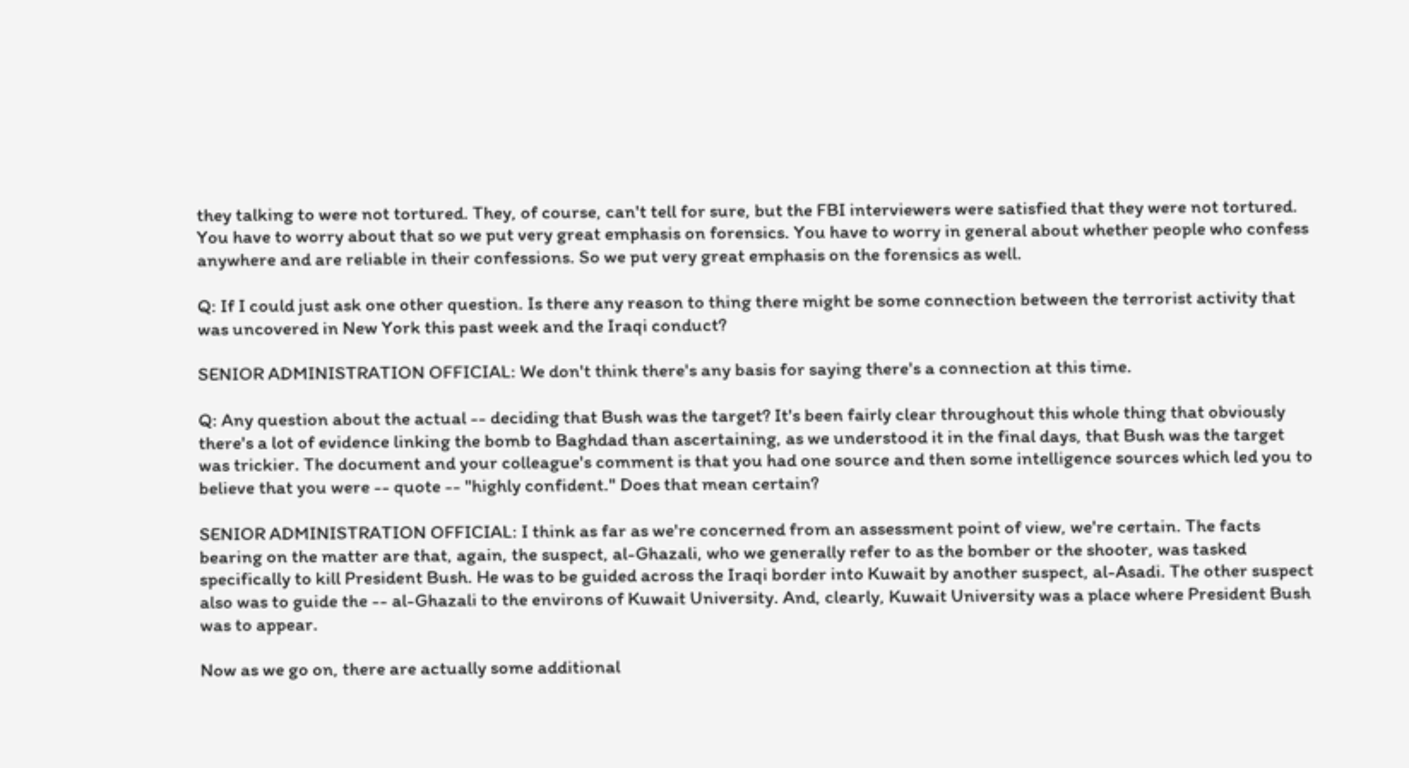they talking to were not tortured. They, of course, can't tell for sure, but the FBI interviewers were satisfied that they were not tortured. You have to worry about that so we put very great emphasis on forensics. You have to worry in general about whether people who confess anywhere and are reliable in their confessions. So we put very great emphasis on the forensics as well.

Q: If I could just ask one other question. Is there any reason to thing there might be some connection between the terrorist activity that was uncovered in New York this past week and the Iraqi conduct?

SENIOR ADMINISTRATION OFFICIAL: We don't think there's any basis for saying there's a connection at this time.

Q: Any question about the actual -- deciding that Bush was the target? It's been fairly clear throughout this whole thing that obviously there's a lot of evidence linking the bomb to Baghdad than ascertaining, as we understood it in the final days, that Bush was the target was trickier. The document and your colleague's comment is that you had one source and then some intelligence sources which led you to believe that you were -- quote -- "highly confident." Does that mean certain?

SENIOR ADMINISTRATION OFFICIAL: I think as far as we're concerned from an assessment point of view, we're certain. The facts bearing on the matter are that, again, the suspect, al-Ghazali, who we generally refer to as the bomber or the shooter, was tasked specifically to kill President Bush. He was to be guided across the Iraqi border into Kuwait by another suspect, al-Asadi. The other suspect also was to guide the -- al-Ghazali to the environs of Kuwait University. And, clearly, Kuwait University was a place where President Bush was to appear.

Now as we go on, there are actually some additional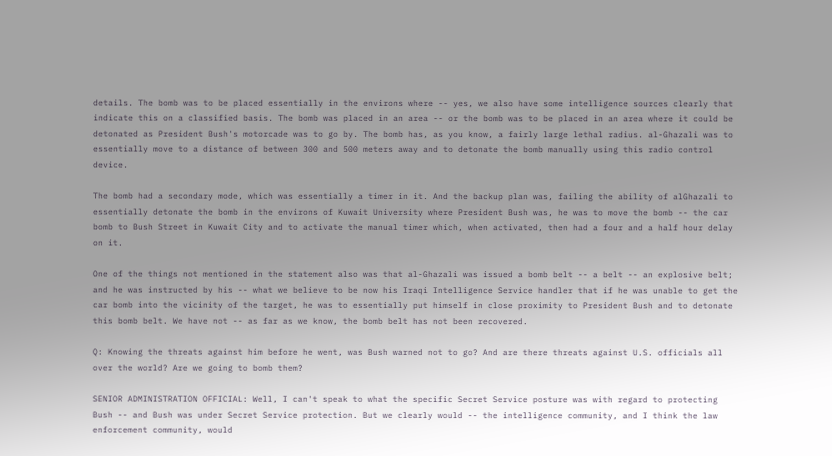details. The bomb was to be placed essentially in the environs where -- yes, we also have some intelligence sources clearly that indicate this on a classified basis. The bomb was placed in an area -- or the bomb was to be placed in an area where it could be detonated as President Bush's motorcade was to go by. The bomb has, as you know, a fairly large lethal radius. al-Ghazali was to essentially move to a distance of between 300 and 500 meters away and to detonate the bomb manually using this radio control device.

The bomb had a secondary mode, which was essentially a timer in it. And the backup plan was, failing the ability of alGhazali to essentially detonate the bomb in the environs of Kuwait University where President Bush was, he was to move the bomb -- the car bomb to Bush Street in Kuwait City and to activate the manual timer which, when activated, then had a four and a half hour delay on it.

One of the things not mentioned in the statement also was that al-Ghazali was issued a bomb belt -- a belt -- an explosive belt; and he was instructed by his -- what we believe to be now his Iraqi Intelligence Service handler that if he was unable to get the car bomb into the vicinity of the target, he was to essentially put himself in close proximity to President Bush and to detonate this bomb belt. We have not -- as far as we know, the bomb belt has not been recovered.

Q: Knowing the threats against him before he went, was Bush warned not to go? And are there threats against U.S. officials all over the world? Are we going to bomb them?

SENIOR ADMINISTRATION OFFICIAL: Well, I can't speak to what the specific Secret Service posture was with regard to protecting Bush -- and Bush was under Secret Service protection. But we clearly would -- the intelligence community, and I think the law enforcement community, would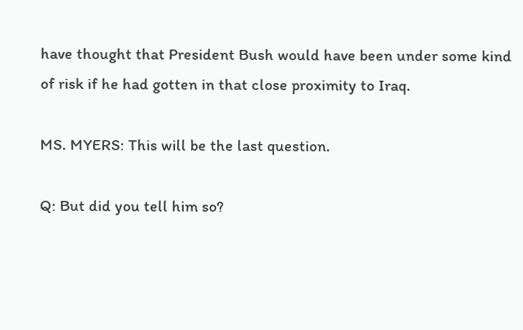have thought that President Bush would have been under some kind of risk if he had gotten in that close proximity to Iraq.

MS. MYERS: This will be the last question.

Q: But did you tell him so?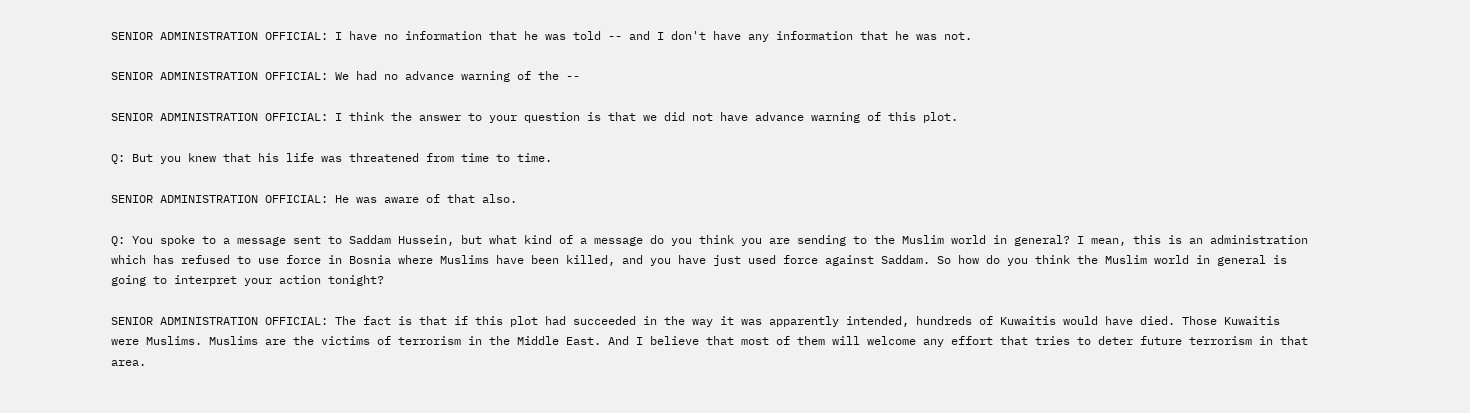SENIOR ADMINISTRATION OFFICIAL: I have no information that he was told -- and I don't have any information that he was not.

SENIOR ADMINISTRATION OFFICIAL: We had no advance warning of the --

SENIOR ADMINISTRATION OFFICIAL: I think the answer to your question is that we did not have advance warning of this plot.

Q: But you knew that his life was threatened from time to time.

SENIOR ADMINISTRATION OFFICIAL: He was aware of that also.

Q: You spoke to a message sent to Saddam Hussein, but what kind of a message do you think you are sending to the Muslim world in general? I mean, this is an administration which has refused to use force in Bosnia where Muslims have been killed, and you have just used force against Saddam. So how do you think the Muslim world in general is going to interpret your action tonight?

SENIOR ADMINISTRATION OFFICIAL: The fact is that if this plot had succeeded in the way it was apparently intended, hundreds of Kuwaitis would have died. Those Kuwaitis were Muslims. Muslims are the victims of terrorism in the Middle East. And I believe that most of them will welcome any effort that tries to deter future terrorism in that area.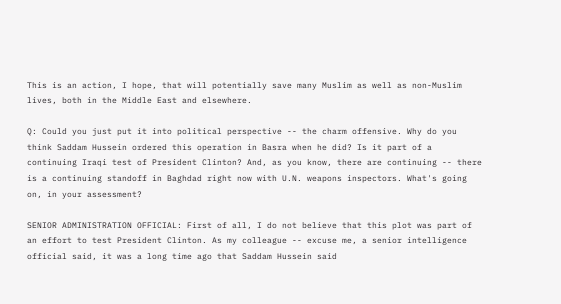This is an action, I hope, that will potentially save many Muslim as well as non-Muslim lives, both in the Middle East and elsewhere.

Q: Could you just put it into political perspective -- the charm offensive. Why do you think Saddam Hussein ordered this operation in Basra when he did? Is it part of a continuing Iraqi test of President Clinton? And, as you know, there are continuing -- there is a continuing standoff in Baghdad right now with U.N. weapons inspectors. What's going on, in your assessment?

SENIOR ADMINISTRATION OFFICIAL: First of all, I do not believe that this plot was part of an effort to test President Clinton. As my colleague -- excuse me, a senior intelligence official said, it was a long time ago that Saddam Hussein said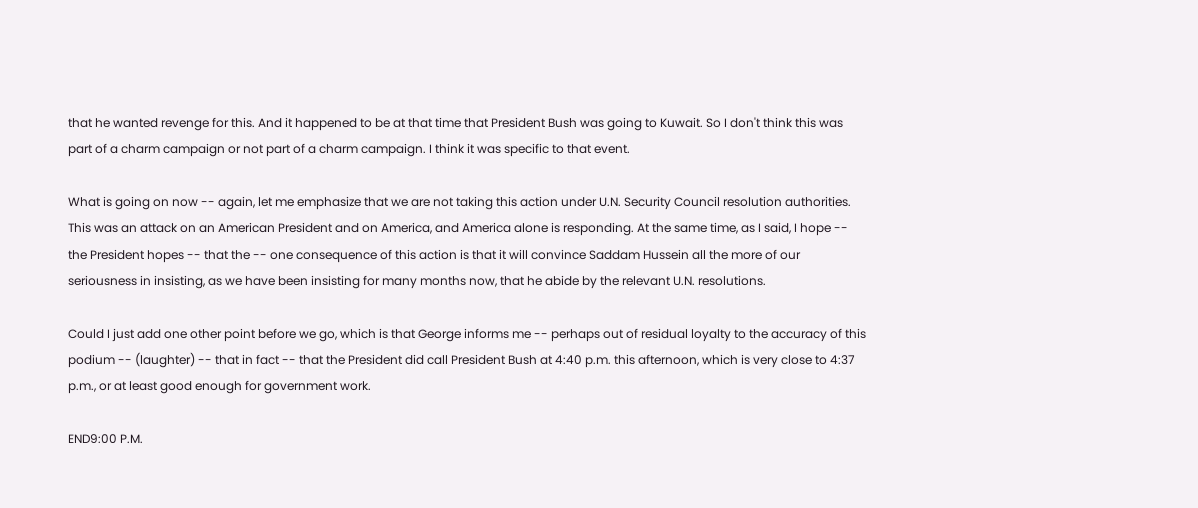that he wanted revenge for this. And it happened to be at that time that President Bush was going to Kuwait. So I don't think this was part of a charm campaign or not part of a charm campaign. I think it was specific to that event.

What is going on now -- again, let me emphasize that we are not taking this action under U.N. Security Council resolution authorities. This was an attack on an American President and on America, and America alone is responding. At the same time, as I said, I hope -- the President hopes -- that the -- one consequence of this action is that it will convince Saddam Hussein all the more of our seriousness in insisting, as we have been insisting for many months now, that he abide by the relevant U.N. resolutions.

Could I just add one other point before we go, which is that George informs me -- perhaps out of residual loyalty to the accuracy of this podium -- (laughter) -- that in fact -- that the President did call President Bush at 4:40 p.m. this afternoon, which is very close to 4:37 p.m., or at least good enough for government work.

END9:00 P.M.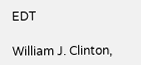EDT

William J. Clinton,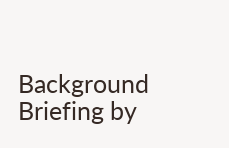Background Briefing by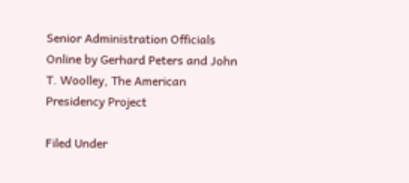Senior Administration Officials Online by Gerhard Peters and John T. Woolley, The American Presidency Project

Filed Under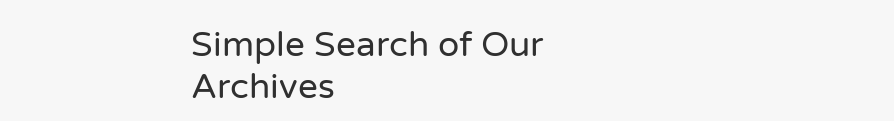Simple Search of Our Archives